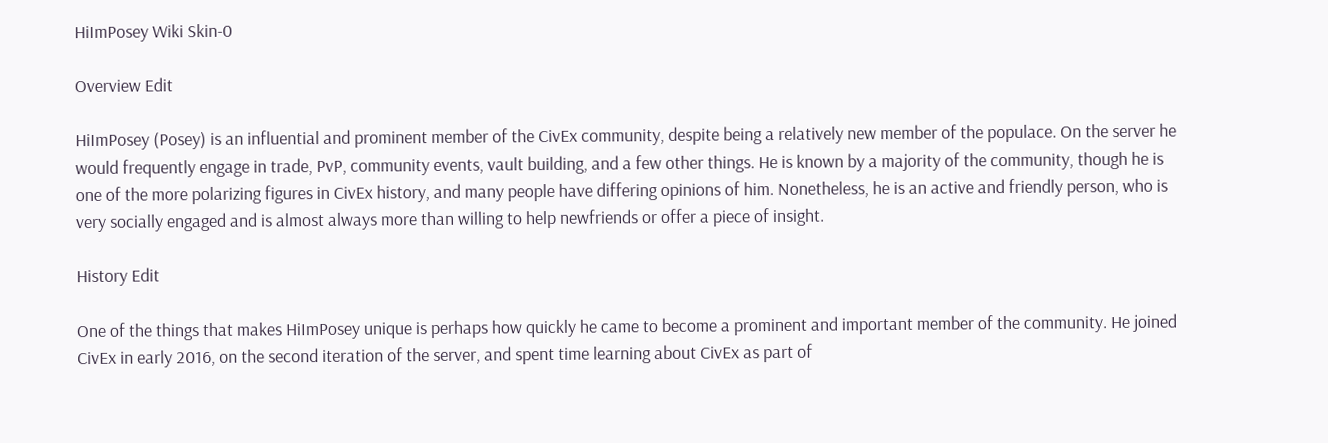HiImPosey Wiki Skin-0

Overview Edit

HiImPosey (Posey) is an influential and prominent member of the CivEx community, despite being a relatively new member of the populace. On the server he would frequently engage in trade, PvP, community events, vault building, and a few other things. He is known by a majority of the community, though he is one of the more polarizing figures in CivEx history, and many people have differing opinions of him. Nonetheless, he is an active and friendly person, who is very socially engaged and is almost always more than willing to help newfriends or offer a piece of insight.

History Edit

One of the things that makes HiImPosey unique is perhaps how quickly he came to become a prominent and important member of the community. He joined CivEx in early 2016, on the second iteration of the server, and spent time learning about CivEx as part of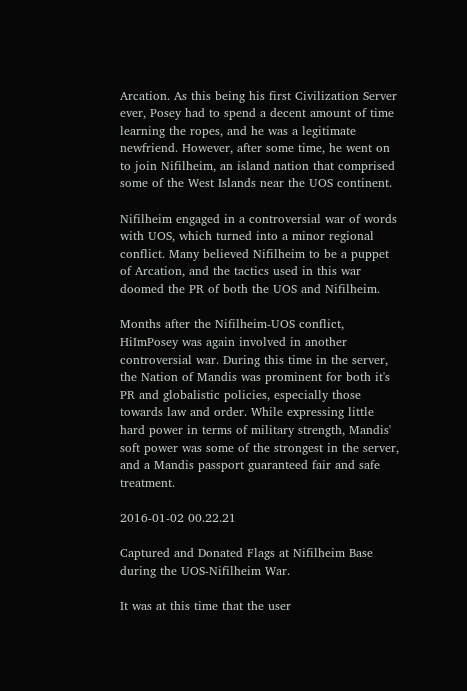Arcation. As this being his first Civilization Server ever, Posey had to spend a decent amount of time learning the ropes, and he was a legitimate newfriend. However, after some time, he went on to join Nifilheim, an island nation that comprised some of the West Islands near the UOS continent.

Nifilheim engaged in a controversial war of words with UOS, which turned into a minor regional conflict. Many believed Nifilheim to be a puppet of Arcation, and the tactics used in this war doomed the PR of both the UOS and Nifilheim.

Months after the Nifilheim-UOS conflict, HiImPosey was again involved in another controversial war. During this time in the server, the Nation of Mandis was prominent for both it's PR and globalistic policies, especially those towards law and order. While expressing little hard power in terms of military strength, Mandis' soft power was some of the strongest in the server, and a Mandis passport guaranteed fair and safe treatment.

2016-01-02 00.22.21

Captured and Donated Flags at Nifilheim Base during the UOS-Nifilheim War.

It was at this time that the user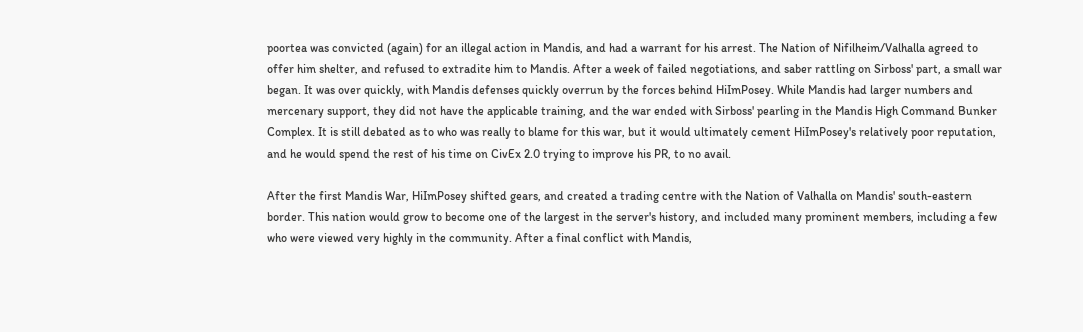poortea was convicted (again) for an illegal action in Mandis, and had a warrant for his arrest. The Nation of Nifilheim/Valhalla agreed to offer him shelter, and refused to extradite him to Mandis. After a week of failed negotiations, and saber rattling on Sirboss' part, a small war began. It was over quickly, with Mandis defenses quickly overrun by the forces behind HiImPosey. While Mandis had larger numbers and mercenary support, they did not have the applicable training, and the war ended with Sirboss' pearling in the Mandis High Command Bunker Complex. It is still debated as to who was really to blame for this war, but it would ultimately cement HiImPosey's relatively poor reputation, and he would spend the rest of his time on CivEx 2.0 trying to improve his PR, to no avail.

After the first Mandis War, HiImPosey shifted gears, and created a trading centre with the Nation of Valhalla on Mandis' south-eastern border. This nation would grow to become one of the largest in the server's history, and included many prominent members, including a few who were viewed very highly in the community. After a final conflict with Mandis,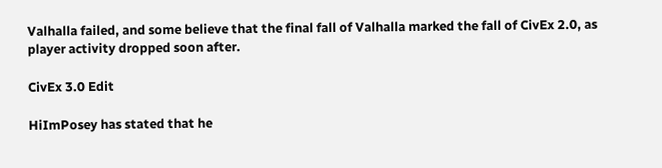Valhalla failed, and some believe that the final fall of Valhalla marked the fall of CivEx 2.0, as player activity dropped soon after.

CivEx 3.0 Edit

HiImPosey has stated that he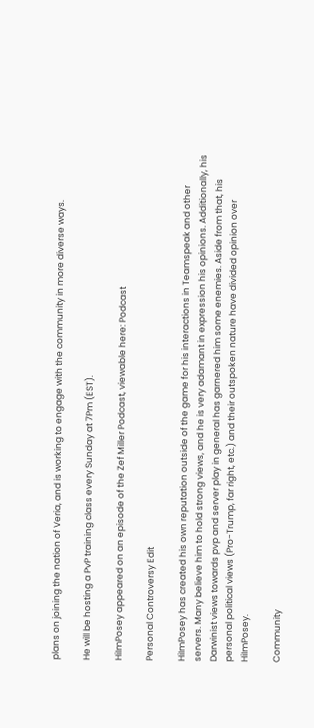plans on joining the nation of Veria, and is working to engage with the community in more diverse ways.

He will be hosting a PvP training class every Sunday at 7Pm (EST).

HiImPosey appeared on an episode of the Zef Miller Podcast, viewable here: Podcast

Personal Controversy Edit

HiImPosey has created his own reputation outside of the game for his interactions in Teamspeak and other servers. Many believe him to hold strong views, and he is very adamant in expression his opinions. Additionally, his Darwinist views towards pvp and server play in general has garnered him some enemies. Aside from that, his personal political views (Pro-Trump, far right, etc.) and their outspoken nature have divided opinion over HiImPosey.

Community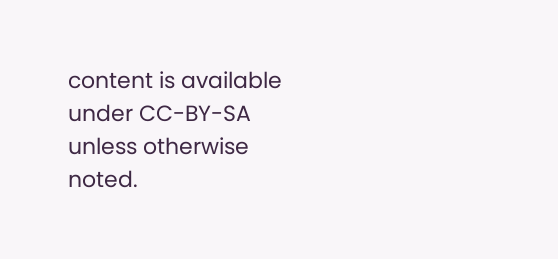content is available under CC-BY-SA unless otherwise noted.